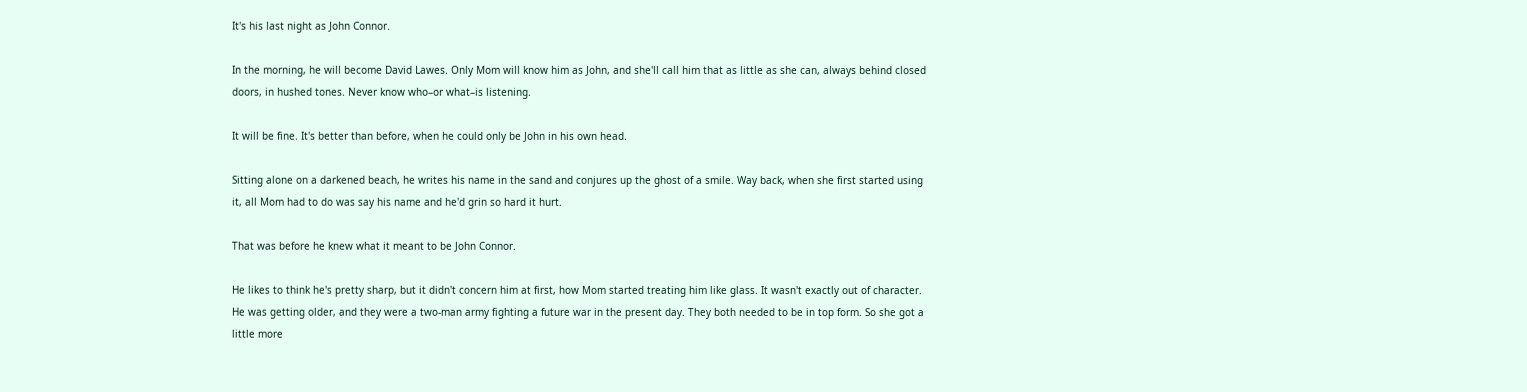It's his last night as John Connor.

In the morning, he will become David Lawes. Only Mom will know him as John, and she'll call him that as little as she can, always behind closed doors, in hushed tones. Never know who–or what–is listening.

It will be fine. It's better than before, when he could only be John in his own head.

Sitting alone on a darkened beach, he writes his name in the sand and conjures up the ghost of a smile. Way back, when she first started using it, all Mom had to do was say his name and he'd grin so hard it hurt.

That was before he knew what it meant to be John Connor.

He likes to think he's pretty sharp, but it didn't concern him at first, how Mom started treating him like glass. It wasn't exactly out of character. He was getting older, and they were a two-man army fighting a future war in the present day. They both needed to be in top form. So she got a little more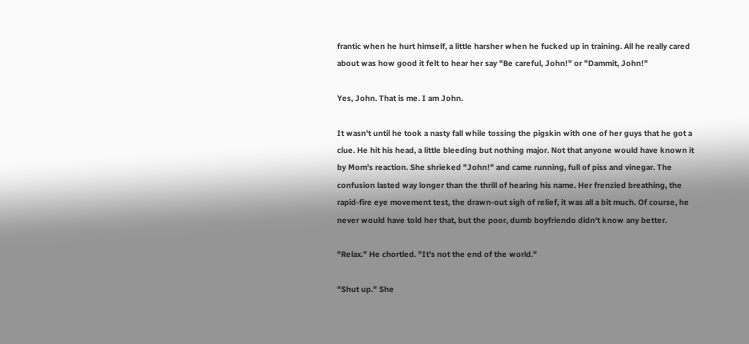frantic when he hurt himself, a little harsher when he fucked up in training. All he really cared about was how good it felt to hear her say "Be careful, John!" or "Dammit, John!"

Yes, John. That is me. I am John.

It wasn't until he took a nasty fall while tossing the pigskin with one of her guys that he got a clue. He hit his head, a little bleeding but nothing major. Not that anyone would have known it by Mom's reaction. She shrieked "John!" and came running, full of piss and vinegar. The confusion lasted way longer than the thrill of hearing his name. Her frenzied breathing, the rapid-fire eye movement test, the drawn-out sigh of relief, it was all a bit much. Of course, he never would have told her that, but the poor, dumb boyfriendo didn't know any better.

"Relax." He chortled. "It's not the end of the world."

"Shut up." She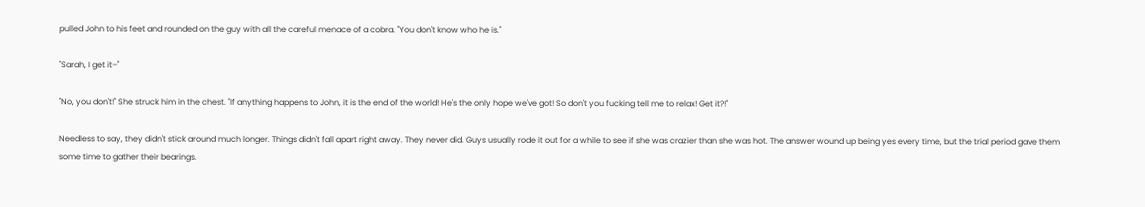pulled John to his feet and rounded on the guy with all the careful menace of a cobra. "You don't know who he is."

"Sarah, I get it–"

"No, you don't!" She struck him in the chest. "If anything happens to John, it is the end of the world! He's the only hope we've got! So don't you fucking tell me to relax! Get it?!"

Needless to say, they didn't stick around much longer. Things didn't fall apart right away. They never did. Guys usually rode it out for a while to see if she was crazier than she was hot. The answer wound up being yes every time, but the trial period gave them some time to gather their bearings.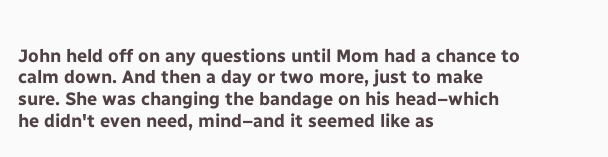John held off on any questions until Mom had a chance to calm down. And then a day or two more, just to make sure. She was changing the bandage on his head–which he didn't even need, mind–and it seemed like as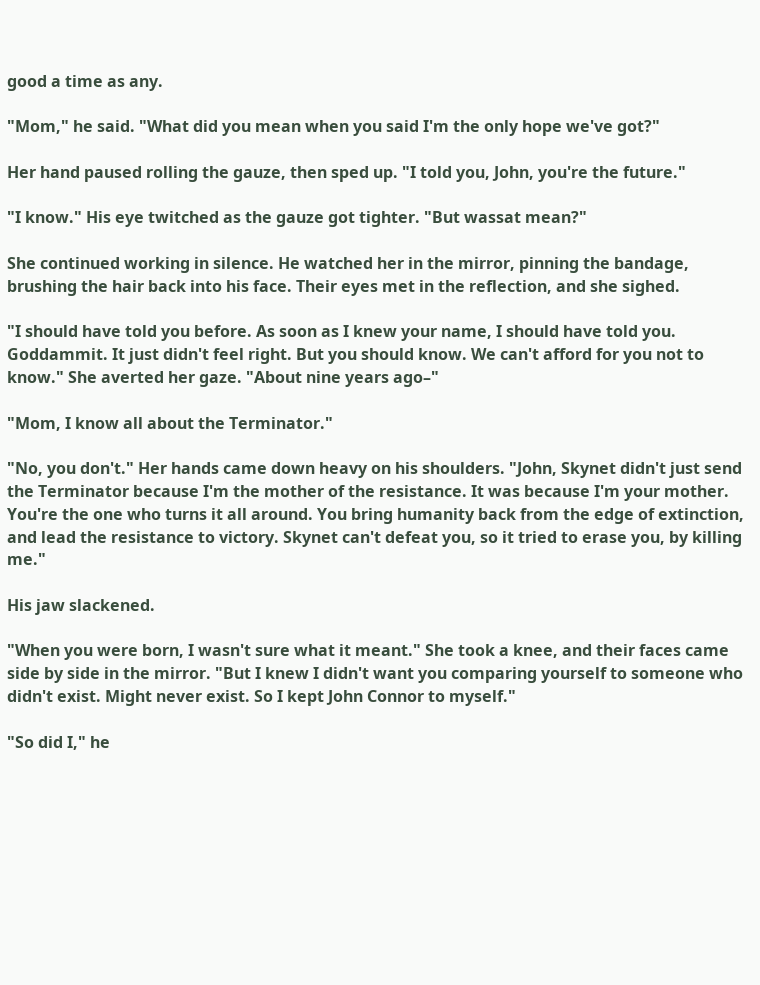good a time as any.

"Mom," he said. "What did you mean when you said I'm the only hope we've got?"

Her hand paused rolling the gauze, then sped up. "I told you, John, you're the future."

"I know." His eye twitched as the gauze got tighter. "But wassat mean?"

She continued working in silence. He watched her in the mirror, pinning the bandage, brushing the hair back into his face. Their eyes met in the reflection, and she sighed.

"I should have told you before. As soon as I knew your name, I should have told you. Goddammit. It just didn't feel right. But you should know. We can't afford for you not to know." She averted her gaze. "About nine years ago–"

"Mom, I know all about the Terminator."

"No, you don't." Her hands came down heavy on his shoulders. "John, Skynet didn't just send the Terminator because I'm the mother of the resistance. It was because I'm your mother. You're the one who turns it all around. You bring humanity back from the edge of extinction, and lead the resistance to victory. Skynet can't defeat you, so it tried to erase you, by killing me."

His jaw slackened.

"When you were born, I wasn't sure what it meant." She took a knee, and their faces came side by side in the mirror. "But I knew I didn't want you comparing yourself to someone who didn't exist. Might never exist. So I kept John Connor to myself."

"So did I," he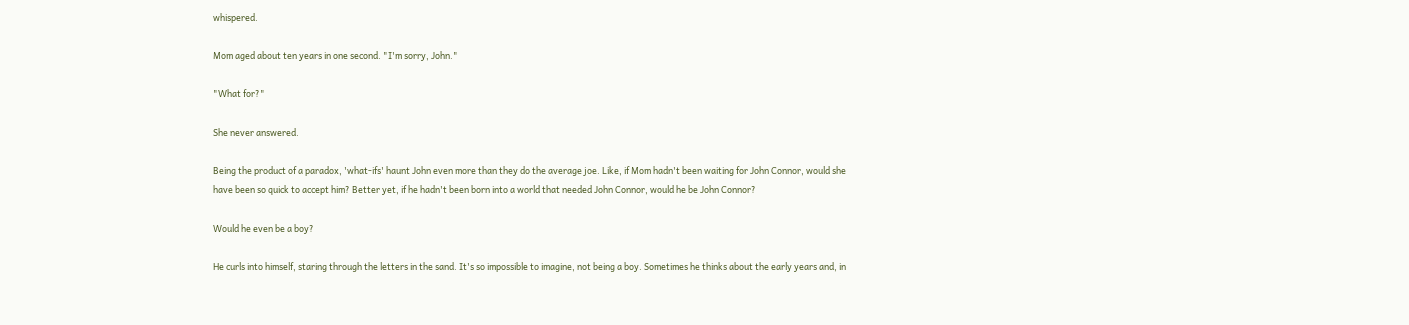whispered.

Mom aged about ten years in one second. "I'm sorry, John."

"What for?"

She never answered.

Being the product of a paradox, 'what-ifs' haunt John even more than they do the average joe. Like, if Mom hadn't been waiting for John Connor, would she have been so quick to accept him? Better yet, if he hadn't been born into a world that needed John Connor, would he be John Connor?

Would he even be a boy?

He curls into himself, staring through the letters in the sand. It's so impossible to imagine, not being a boy. Sometimes he thinks about the early years and, in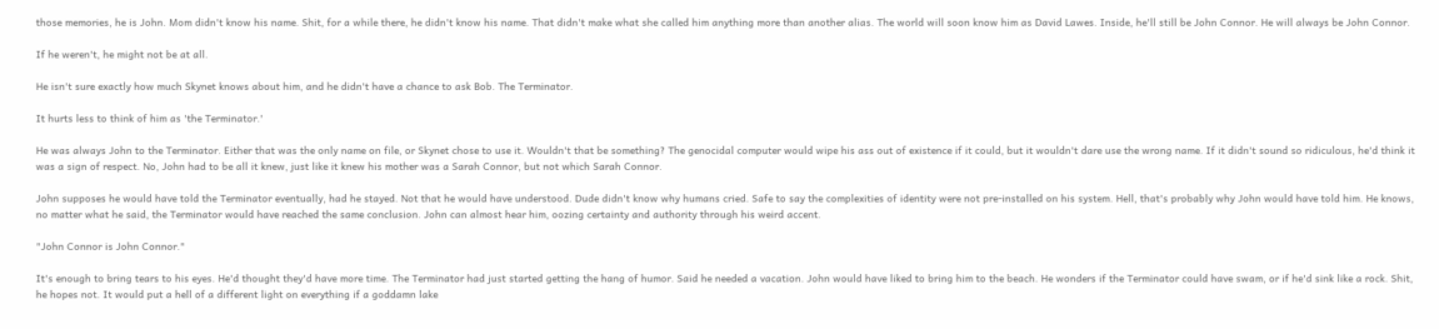those memories, he is John. Mom didn't know his name. Shit, for a while there, he didn't know his name. That didn't make what she called him anything more than another alias. The world will soon know him as David Lawes. Inside, he'll still be John Connor. He will always be John Connor.

If he weren't, he might not be at all.

He isn't sure exactly how much Skynet knows about him, and he didn't have a chance to ask Bob. The Terminator.

It hurts less to think of him as 'the Terminator.'

He was always John to the Terminator. Either that was the only name on file, or Skynet chose to use it. Wouldn't that be something? The genocidal computer would wipe his ass out of existence if it could, but it wouldn't dare use the wrong name. If it didn't sound so ridiculous, he'd think it was a sign of respect. No, John had to be all it knew, just like it knew his mother was a Sarah Connor, but not which Sarah Connor.

John supposes he would have told the Terminator eventually, had he stayed. Not that he would have understood. Dude didn't know why humans cried. Safe to say the complexities of identity were not pre-installed on his system. Hell, that's probably why John would have told him. He knows, no matter what he said, the Terminator would have reached the same conclusion. John can almost hear him, oozing certainty and authority through his weird accent.

"John Connor is John Connor."

It's enough to bring tears to his eyes. He'd thought they'd have more time. The Terminator had just started getting the hang of humor. Said he needed a vacation. John would have liked to bring him to the beach. He wonders if the Terminator could have swam, or if he'd sink like a rock. Shit, he hopes not. It would put a hell of a different light on everything if a goddamn lake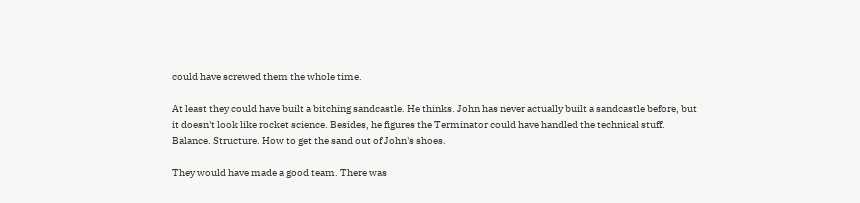could have screwed them the whole time.

At least they could have built a bitching sandcastle. He thinks. John has never actually built a sandcastle before, but it doesn't look like rocket science. Besides, he figures the Terminator could have handled the technical stuff. Balance. Structure. How to get the sand out of John's shoes.

They would have made a good team. There was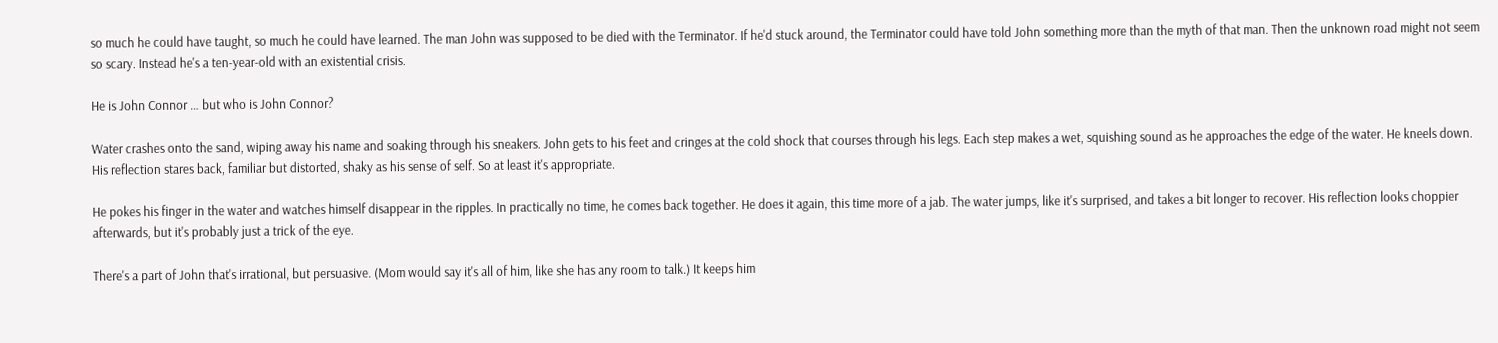so much he could have taught, so much he could have learned. The man John was supposed to be died with the Terminator. If he'd stuck around, the Terminator could have told John something more than the myth of that man. Then the unknown road might not seem so scary. Instead he's a ten-year-old with an existential crisis.

He is John Connor … but who is John Connor?

Water crashes onto the sand, wiping away his name and soaking through his sneakers. John gets to his feet and cringes at the cold shock that courses through his legs. Each step makes a wet, squishing sound as he approaches the edge of the water. He kneels down. His reflection stares back, familiar but distorted, shaky as his sense of self. So at least it's appropriate.

He pokes his finger in the water and watches himself disappear in the ripples. In practically no time, he comes back together. He does it again, this time more of a jab. The water jumps, like it's surprised, and takes a bit longer to recover. His reflection looks choppier afterwards, but it's probably just a trick of the eye.

There's a part of John that's irrational, but persuasive. (Mom would say it's all of him, like she has any room to talk.) It keeps him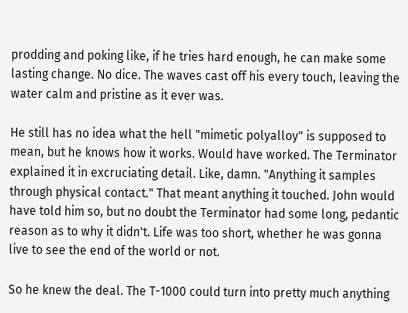prodding and poking like, if he tries hard enough, he can make some lasting change. No dice. The waves cast off his every touch, leaving the water calm and pristine as it ever was.

He still has no idea what the hell "mimetic polyalloy" is supposed to mean, but he knows how it works. Would have worked. The Terminator explained it in excruciating detail. Like, damn. "Anything it samples through physical contact." That meant anything it touched. John would have told him so, but no doubt the Terminator had some long, pedantic reason as to why it didn't. Life was too short, whether he was gonna live to see the end of the world or not.

So he knew the deal. The T-1000 could turn into pretty much anything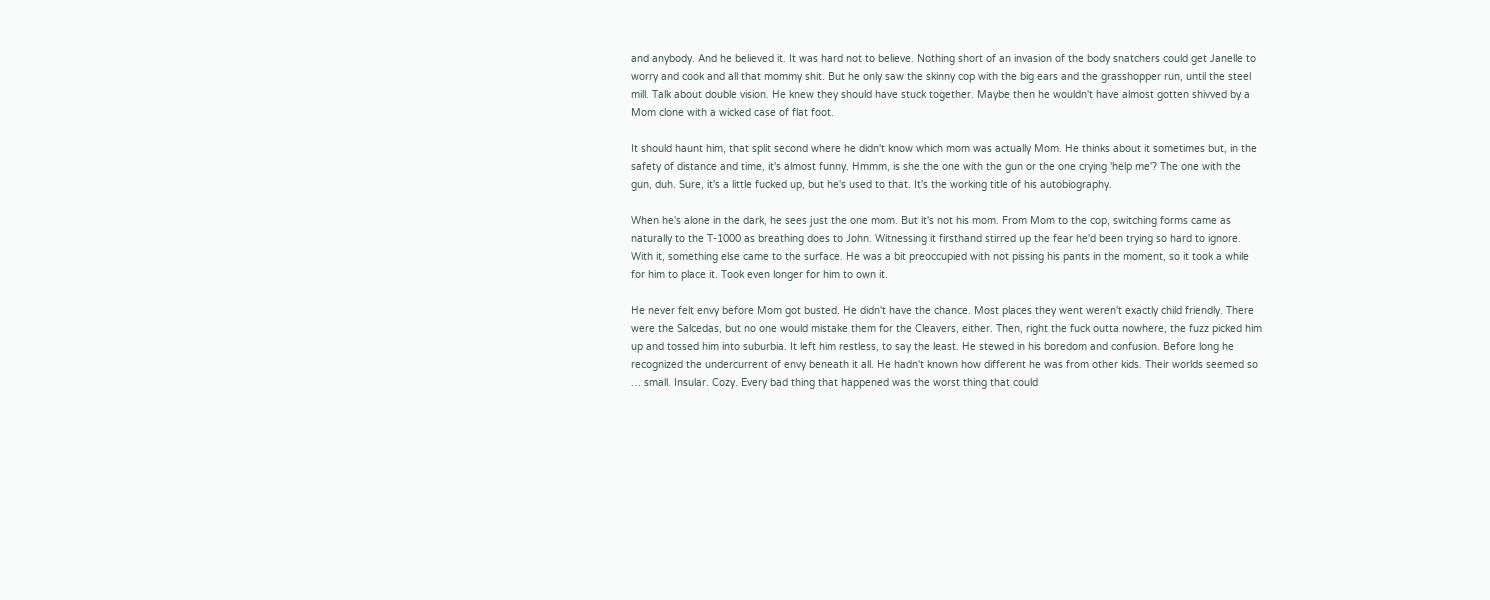and anybody. And he believed it. It was hard not to believe. Nothing short of an invasion of the body snatchers could get Janelle to worry and cook and all that mommy shit. But he only saw the skinny cop with the big ears and the grasshopper run, until the steel mill. Talk about double vision. He knew they should have stuck together. Maybe then he wouldn't have almost gotten shivved by a Mom clone with a wicked case of flat foot.

It should haunt him, that split second where he didn't know which mom was actually Mom. He thinks about it sometimes but, in the safety of distance and time, it's almost funny. Hmmm, is she the one with the gun or the one crying 'help me'? The one with the gun, duh. Sure, it's a little fucked up, but he's used to that. It's the working title of his autobiography.

When he's alone in the dark, he sees just the one mom. But it's not his mom. From Mom to the cop, switching forms came as naturally to the T-1000 as breathing does to John. Witnessing it firsthand stirred up the fear he'd been trying so hard to ignore. With it, something else came to the surface. He was a bit preoccupied with not pissing his pants in the moment, so it took a while for him to place it. Took even longer for him to own it.

He never felt envy before Mom got busted. He didn't have the chance. Most places they went weren't exactly child friendly. There were the Salcedas, but no one would mistake them for the Cleavers, either. Then, right the fuck outta nowhere, the fuzz picked him up and tossed him into suburbia. It left him restless, to say the least. He stewed in his boredom and confusion. Before long he recognized the undercurrent of envy beneath it all. He hadn't known how different he was from other kids. Their worlds seemed so … small. Insular. Cozy. Every bad thing that happened was the worst thing that could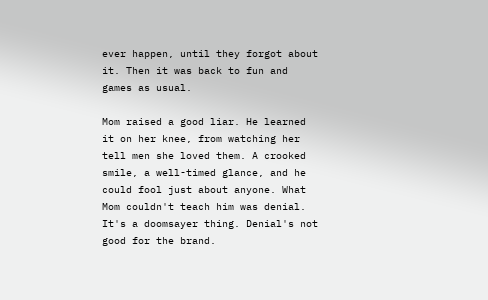ever happen, until they forgot about it. Then it was back to fun and games as usual.

Mom raised a good liar. He learned it on her knee, from watching her tell men she loved them. A crooked smile, a well-timed glance, and he could fool just about anyone. What Mom couldn't teach him was denial. It's a doomsayer thing. Denial's not good for the brand.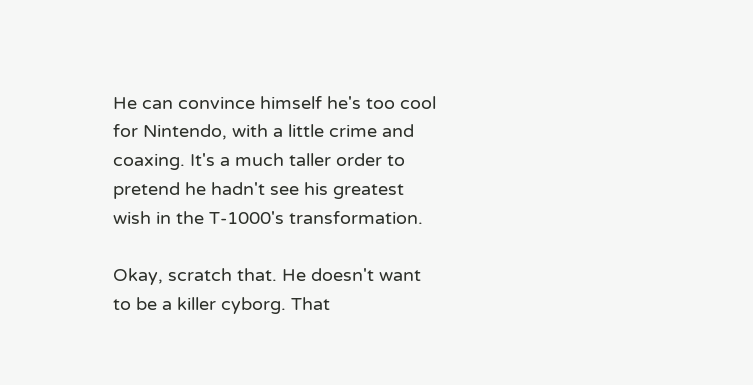He can convince himself he's too cool for Nintendo, with a little crime and coaxing. It's a much taller order to pretend he hadn't see his greatest wish in the T-1000's transformation.

Okay, scratch that. He doesn't want to be a killer cyborg. That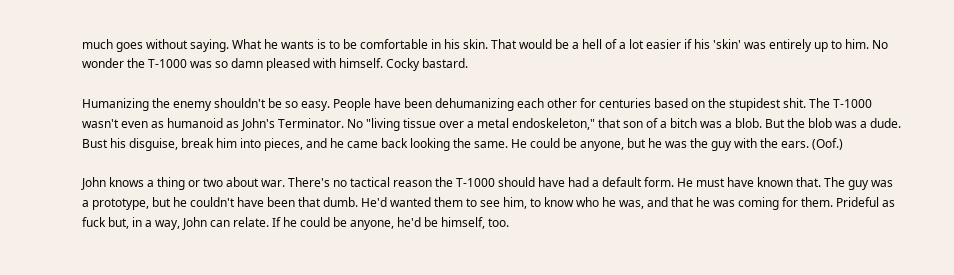much goes without saying. What he wants is to be comfortable in his skin. That would be a hell of a lot easier if his 'skin' was entirely up to him. No wonder the T-1000 was so damn pleased with himself. Cocky bastard.

Humanizing the enemy shouldn't be so easy. People have been dehumanizing each other for centuries based on the stupidest shit. The T-1000 wasn't even as humanoid as John's Terminator. No "living tissue over a metal endoskeleton," that son of a bitch was a blob. But the blob was a dude. Bust his disguise, break him into pieces, and he came back looking the same. He could be anyone, but he was the guy with the ears. (Oof.)

John knows a thing or two about war. There's no tactical reason the T-1000 should have had a default form. He must have known that. The guy was a prototype, but he couldn't have been that dumb. He'd wanted them to see him, to know who he was, and that he was coming for them. Prideful as fuck but, in a way, John can relate. If he could be anyone, he'd be himself, too.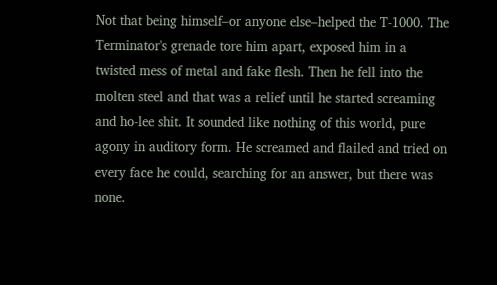Not that being himself–or anyone else–helped the T-1000. The Terminator's grenade tore him apart, exposed him in a twisted mess of metal and fake flesh. Then he fell into the molten steel and that was a relief until he started screaming and ho-lee shit. It sounded like nothing of this world, pure agony in auditory form. He screamed and flailed and tried on every face he could, searching for an answer, but there was none.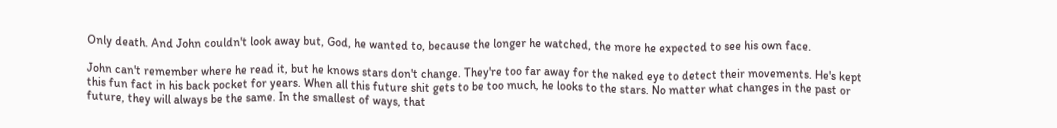Only death. And John couldn't look away but, God, he wanted to, because the longer he watched, the more he expected to see his own face.

John can't remember where he read it, but he knows stars don't change. They're too far away for the naked eye to detect their movements. He's kept this fun fact in his back pocket for years. When all this future shit gets to be too much, he looks to the stars. No matter what changes in the past or future, they will always be the same. In the smallest of ways, that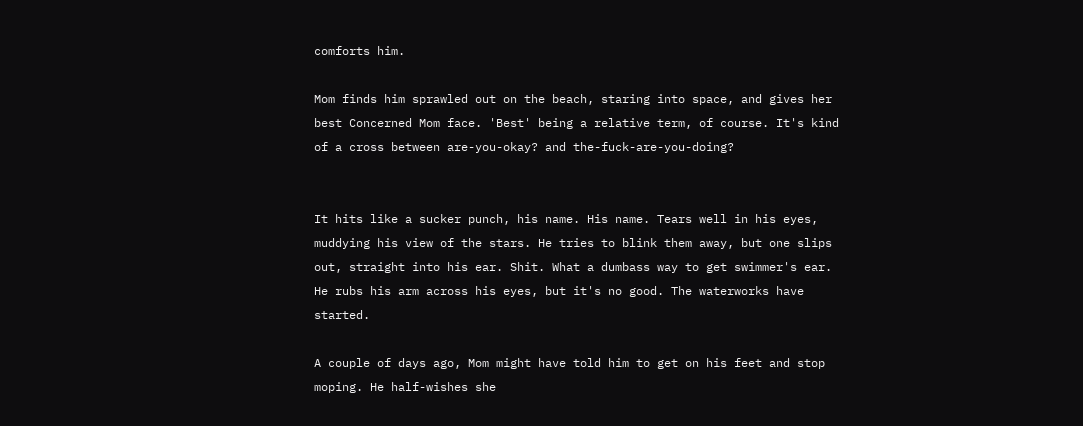comforts him.

Mom finds him sprawled out on the beach, staring into space, and gives her best Concerned Mom face. 'Best' being a relative term, of course. It's kind of a cross between are-you-okay? and the-fuck-are-you-doing?


It hits like a sucker punch, his name. His name. Tears well in his eyes, muddying his view of the stars. He tries to blink them away, but one slips out, straight into his ear. Shit. What a dumbass way to get swimmer's ear. He rubs his arm across his eyes, but it's no good. The waterworks have started.

A couple of days ago, Mom might have told him to get on his feet and stop moping. He half-wishes she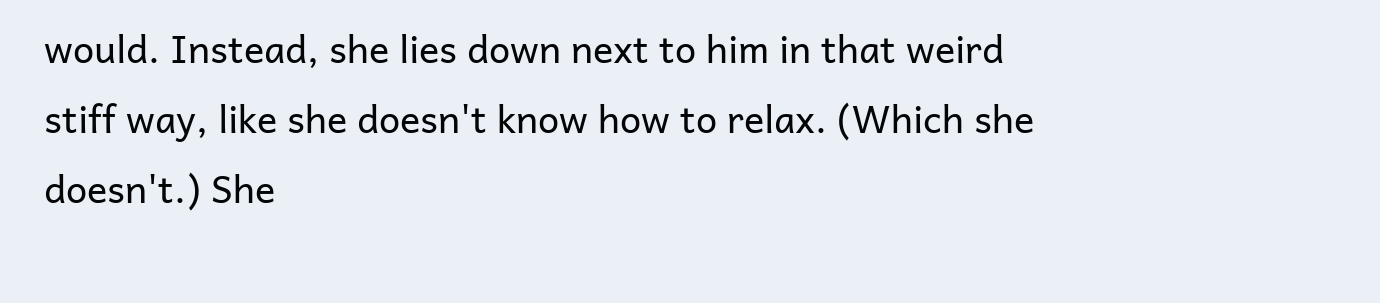would. Instead, she lies down next to him in that weird stiff way, like she doesn't know how to relax. (Which she doesn't.) She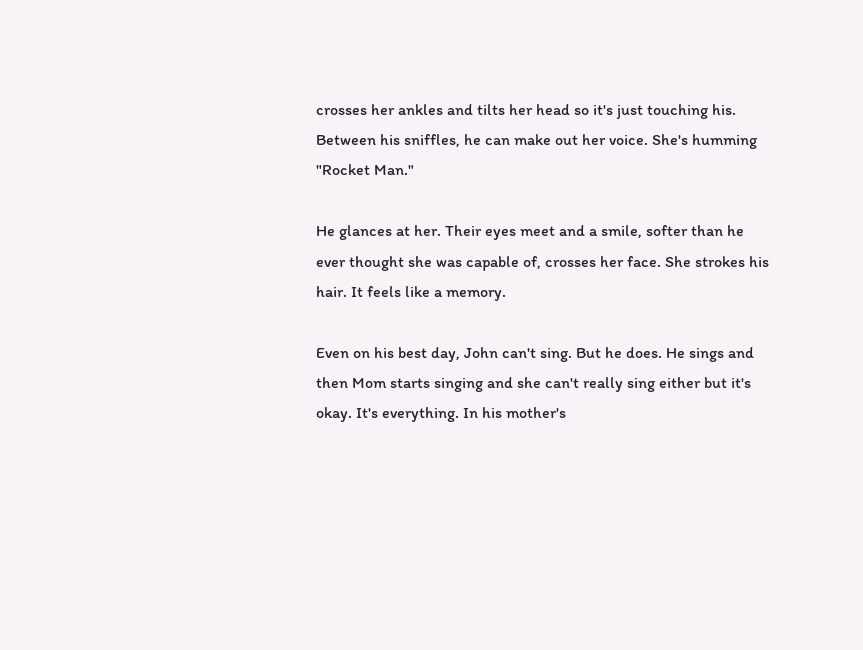crosses her ankles and tilts her head so it's just touching his. Between his sniffles, he can make out her voice. She's humming "Rocket Man."

He glances at her. Their eyes meet and a smile, softer than he ever thought she was capable of, crosses her face. She strokes his hair. It feels like a memory.

Even on his best day, John can't sing. But he does. He sings and then Mom starts singing and she can't really sing either but it's okay. It's everything. In his mother's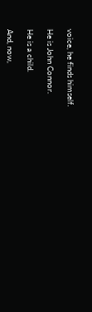voice, he finds himself.

He is John Connor.

He is a child.

And, now,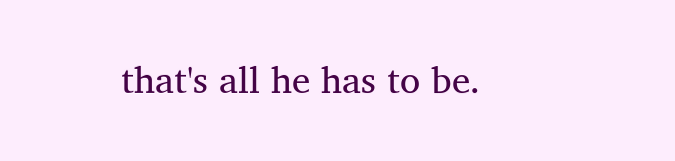that's all he has to be.